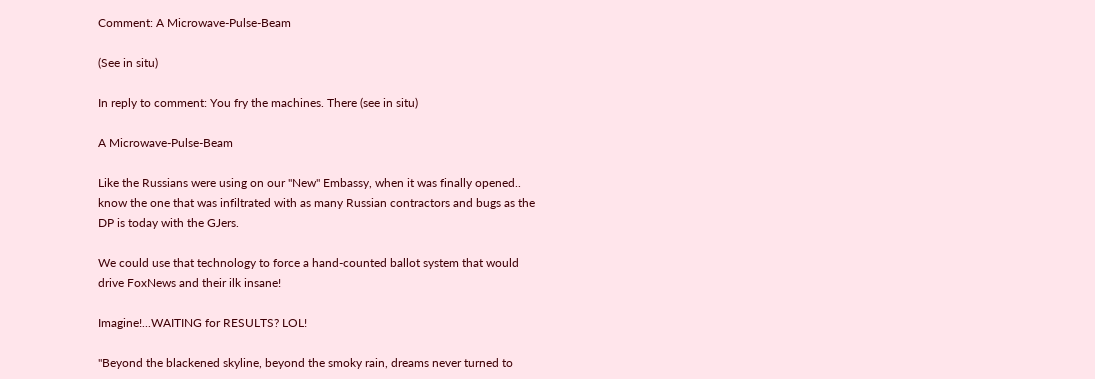Comment: A Microwave-Pulse-Beam

(See in situ)

In reply to comment: You fry the machines. There (see in situ)

A Microwave-Pulse-Beam

Like the Russians were using on our "New" Embassy, when it was finally opened.. know the one that was infiltrated with as many Russian contractors and bugs as the DP is today with the GJers.

We could use that technology to force a hand-counted ballot system that would drive FoxNews and their ilk insane!

Imagine!...WAITING for RESULTS? LOL!

"Beyond the blackened skyline, beyond the smoky rain, dreams never turned to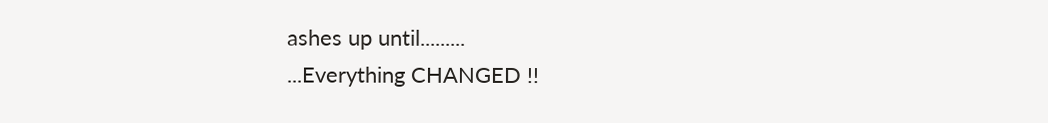ashes up until.........
...Everything CHANGED !!